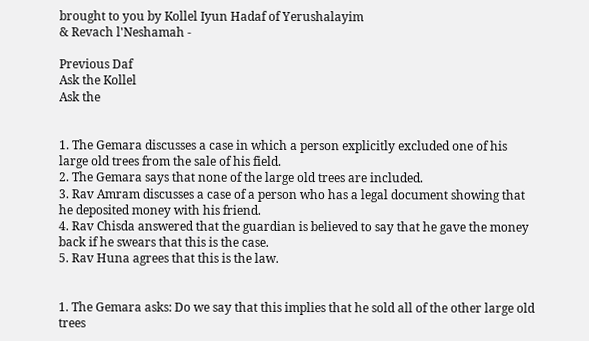brought to you by Kollel Iyun Hadaf of Yerushalayim
& Revach l'Neshamah -

Previous Daf
Ask the Kollel
Ask the


1. The Gemara discusses a case in which a person explicitly excluded one of his large old trees from the sale of his field.
2. The Gemara says that none of the large old trees are included.
3. Rav Amram discusses a case of a person who has a legal document showing that he deposited money with his friend.
4. Rav Chisda answered that the guardian is believed to say that he gave the money back if he swears that this is the case.
5. Rav Huna agrees that this is the law.


1. The Gemara asks: Do we say that this implies that he sold all of the other large old trees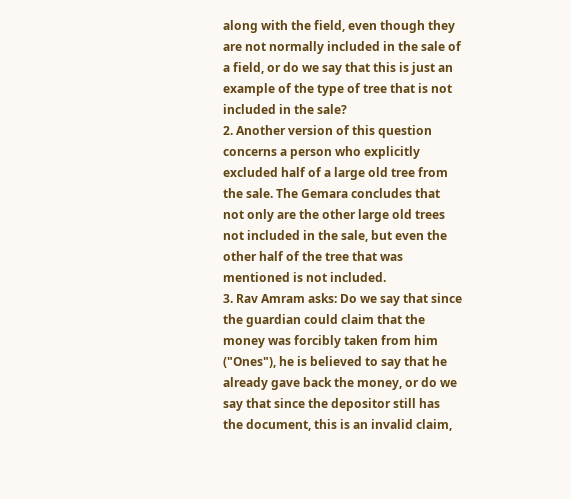along with the field, even though they are not normally included in the sale of a field, or do we say that this is just an example of the type of tree that is not included in the sale?
2. Another version of this question concerns a person who explicitly excluded half of a large old tree from the sale. The Gemara concludes that not only are the other large old trees not included in the sale, but even the other half of the tree that was mentioned is not included.
3. Rav Amram asks: Do we say that since the guardian could claim that the money was forcibly taken from him ("Ones"), he is believed to say that he already gave back the money, or do we say that since the depositor still has the document, this is an invalid claim,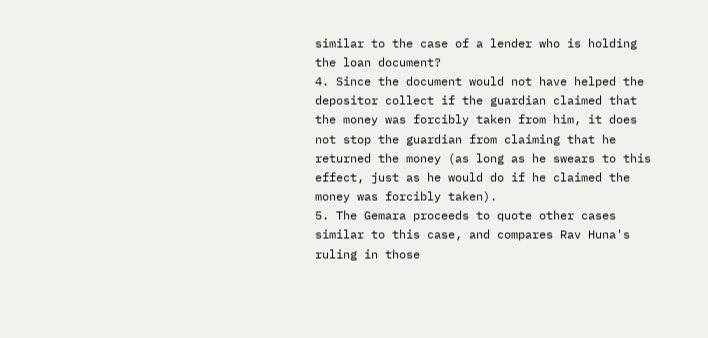similar to the case of a lender who is holding the loan document?
4. Since the document would not have helped the depositor collect if the guardian claimed that the money was forcibly taken from him, it does not stop the guardian from claiming that he returned the money (as long as he swears to this effect, just as he would do if he claimed the money was forcibly taken).
5. The Gemara proceeds to quote other cases similar to this case, and compares Rav Huna's ruling in those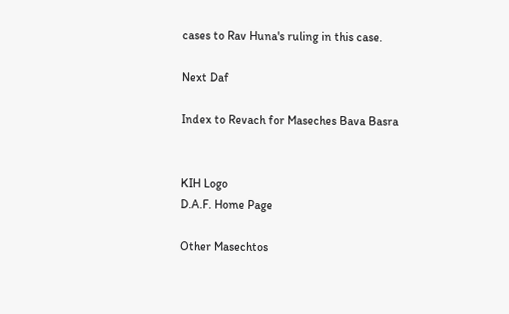cases to Rav Huna's ruling in this case.

Next Daf

Index to Revach for Maseches Bava Basra


KIH Logo
D.A.F. Home Page

Other Masechtos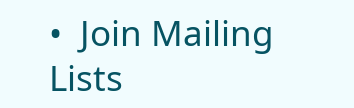•  Join Mailing Lists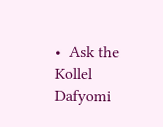•  Ask the Kollel
Dafyomi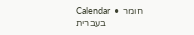Calendar  •  חומר בעברית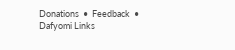Donations  •  Feedback  •  Dafyomi Links